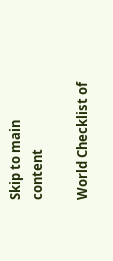Skip to main content

World Checklist of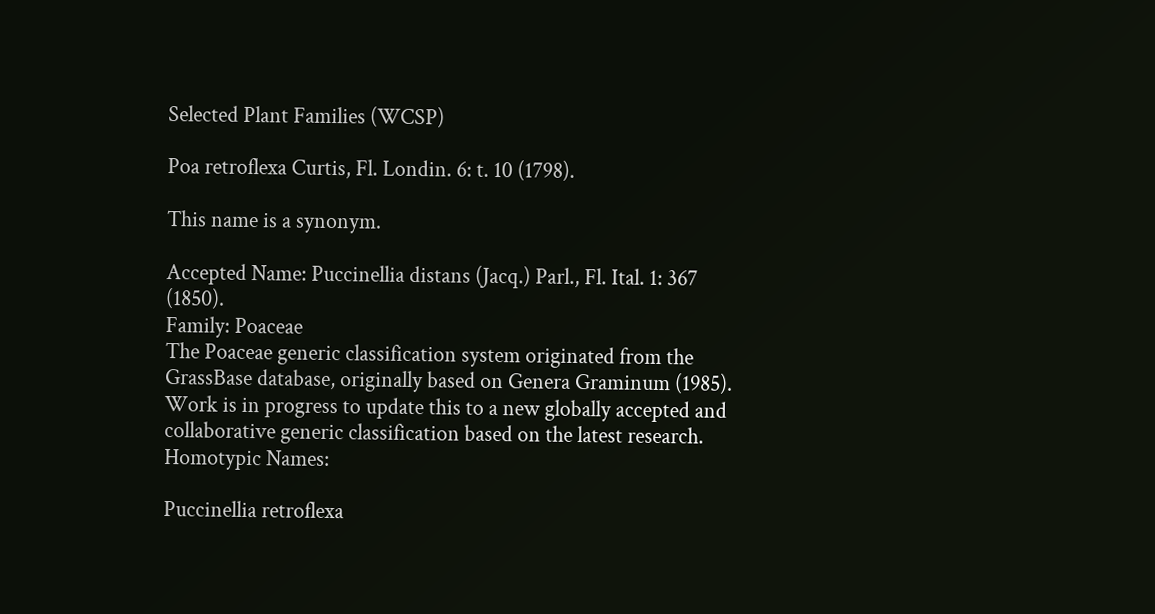Selected Plant Families (WCSP)

Poa retroflexa Curtis, Fl. Londin. 6: t. 10 (1798).

This name is a synonym.

Accepted Name: Puccinellia distans (Jacq.) Parl., Fl. Ital. 1: 367 (1850).
Family: Poaceae
The Poaceae generic classification system originated from the GrassBase database, originally based on Genera Graminum (1985). Work is in progress to update this to a new globally accepted and collaborative generic classification based on the latest research.
Homotypic Names:

Puccinellia retroflexa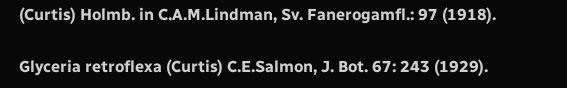(Curtis) Holmb. in C.A.M.Lindman, Sv. Fanerogamfl.: 97 (1918).

Glyceria retroflexa (Curtis) C.E.Salmon, J. Bot. 67: 243 (1929).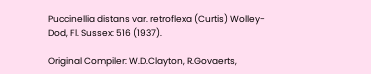Puccinellia distans var. retroflexa (Curtis) Wolley-Dod, Fl. Sussex: 516 (1937).

Original Compiler: W.D.Clayton, R.Govaerts,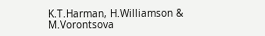K.T.Harman, H.Williamson & M.Vorontsova